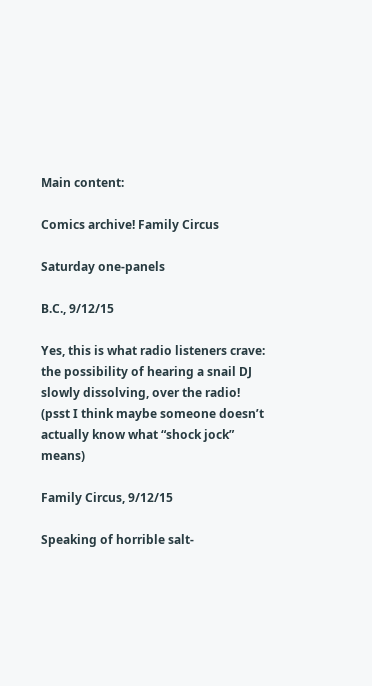Main content:

Comics archive! Family Circus

Saturday one-panels

B.C., 9/12/15

Yes, this is what radio listeners crave: the possibility of hearing a snail DJ slowly dissolving, over the radio! (psst I think maybe someone doesn’t actually know what “shock jock” means)

Family Circus, 9/12/15

Speaking of horrible salt-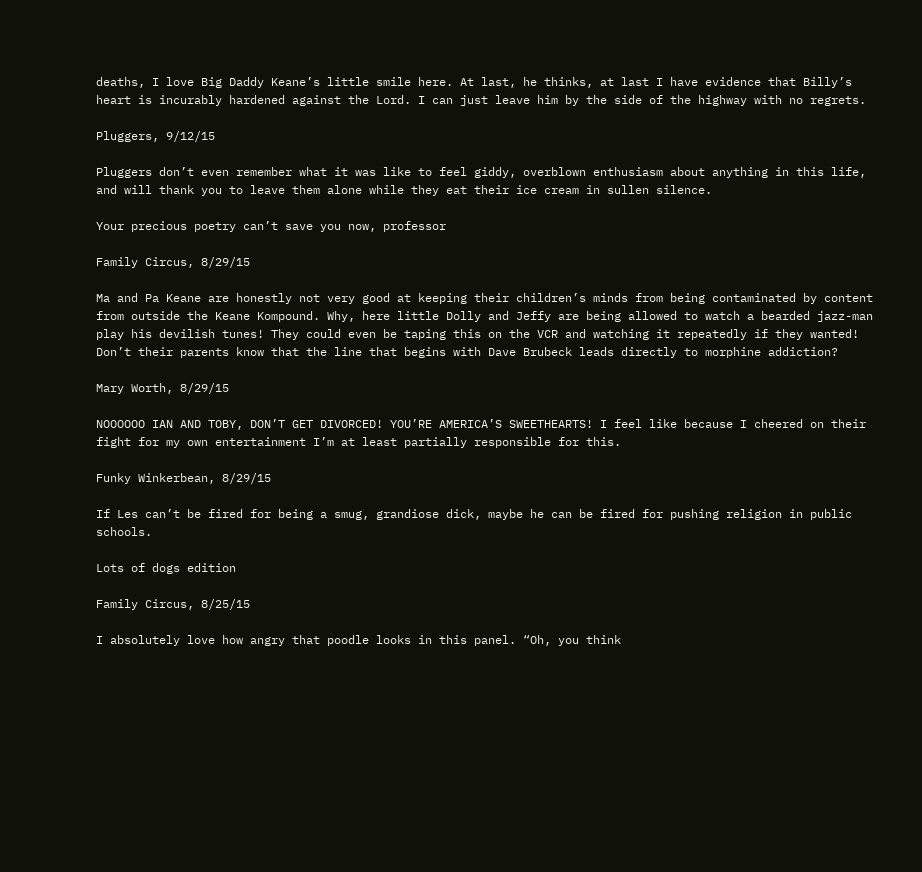deaths, I love Big Daddy Keane’s little smile here. At last, he thinks, at last I have evidence that Billy’s heart is incurably hardened against the Lord. I can just leave him by the side of the highway with no regrets.

Pluggers, 9/12/15

Pluggers don’t even remember what it was like to feel giddy, overblown enthusiasm about anything in this life, and will thank you to leave them alone while they eat their ice cream in sullen silence.

Your precious poetry can’t save you now, professor

Family Circus, 8/29/15

Ma and Pa Keane are honestly not very good at keeping their children’s minds from being contaminated by content from outside the Keane Kompound. Why, here little Dolly and Jeffy are being allowed to watch a bearded jazz-man play his devilish tunes! They could even be taping this on the VCR and watching it repeatedly if they wanted! Don’t their parents know that the line that begins with Dave Brubeck leads directly to morphine addiction?

Mary Worth, 8/29/15

NOOOOOO IAN AND TOBY, DON’T GET DIVORCED! YOU’RE AMERICA’S SWEETHEARTS! I feel like because I cheered on their fight for my own entertainment I’m at least partially responsible for this.

Funky Winkerbean, 8/29/15

If Les can’t be fired for being a smug, grandiose dick, maybe he can be fired for pushing religion in public schools.

Lots of dogs edition

Family Circus, 8/25/15

I absolutely love how angry that poodle looks in this panel. “Oh, you think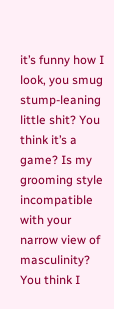it’s funny how I look, you smug stump-leaning little shit? You think it’s a game? Is my grooming style incompatible with your narrow view of masculinity? You think I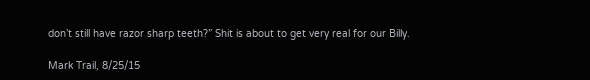don’t still have razor sharp teeth?” Shit is about to get very real for our Billy.

Mark Trail, 8/25/15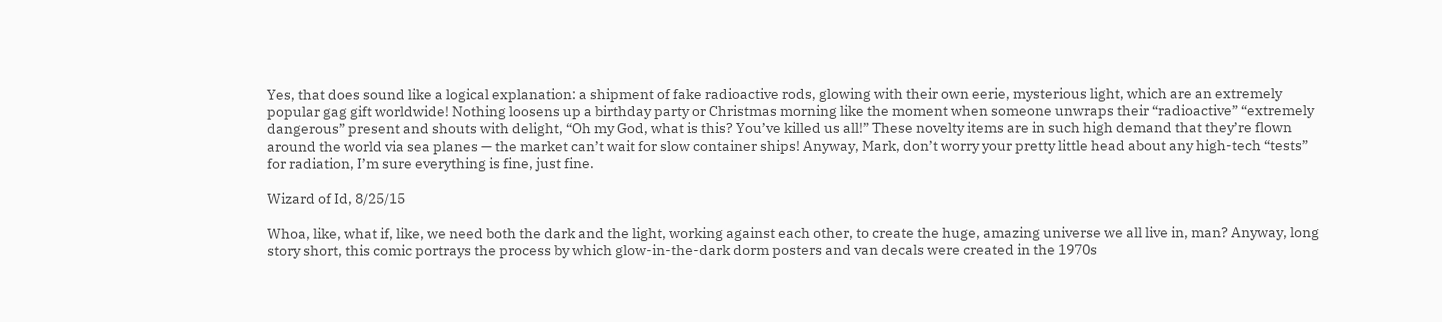Yes, that does sound like a logical explanation: a shipment of fake radioactive rods, glowing with their own eerie, mysterious light, which are an extremely popular gag gift worldwide! Nothing loosens up a birthday party or Christmas morning like the moment when someone unwraps their “radioactive” “extremely dangerous” present and shouts with delight, “Oh my God, what is this? You’ve killed us all!” These novelty items are in such high demand that they’re flown around the world via sea planes — the market can’t wait for slow container ships! Anyway, Mark, don’t worry your pretty little head about any high-tech “tests” for radiation, I’m sure everything is fine, just fine.

Wizard of Id, 8/25/15

Whoa, like, what if, like, we need both the dark and the light, working against each other, to create the huge, amazing universe we all live in, man? Anyway, long story short, this comic portrays the process by which glow-in-the-dark dorm posters and van decals were created in the 1970s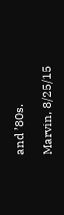and ’80s.

Marvin, 8/25/15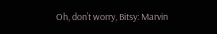Oh, don’t worry, Bitsy: Marvin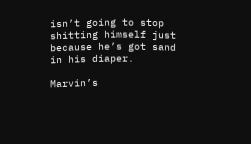isn’t going to stop shitting himself just because he’s got sand in his diaper.

Marvin’s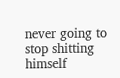never going to stop shitting himself